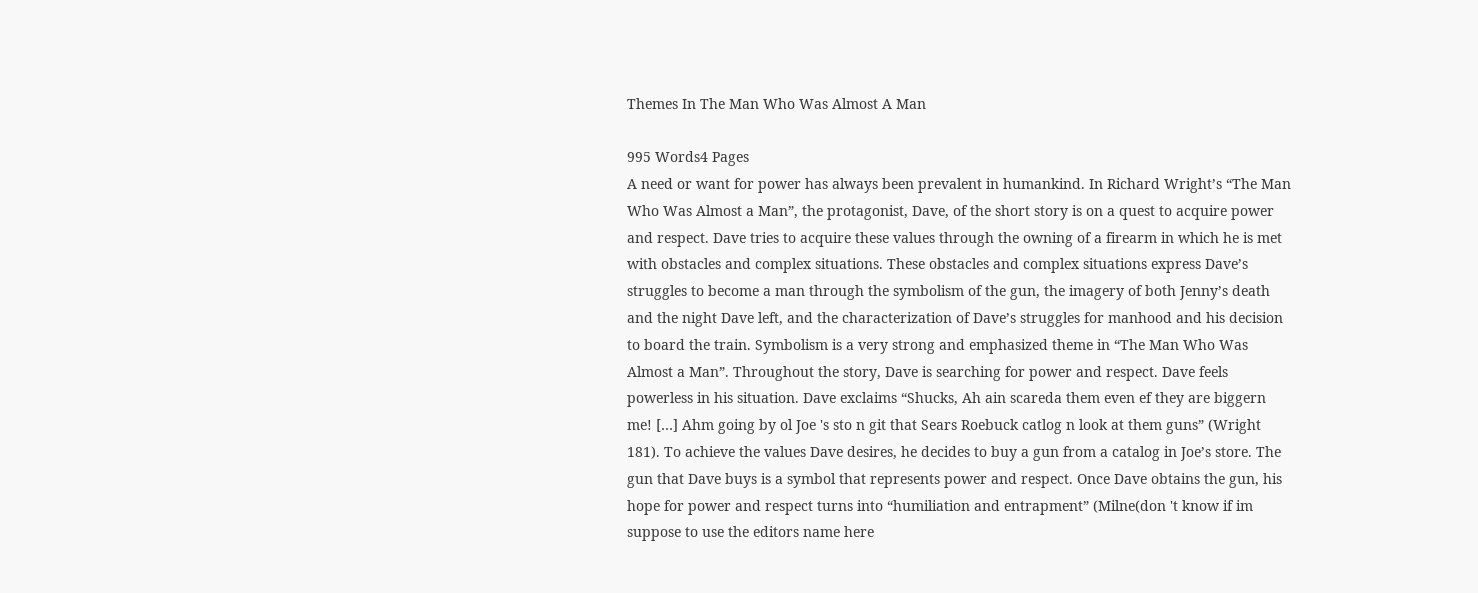Themes In The Man Who Was Almost A Man

995 Words4 Pages
A need or want for power has always been prevalent in humankind. In Richard Wright’s “The Man Who Was Almost a Man”, the protagonist, Dave, of the short story is on a quest to acquire power and respect. Dave tries to acquire these values through the owning of a firearm in which he is met with obstacles and complex situations. These obstacles and complex situations express Dave’s struggles to become a man through the symbolism of the gun, the imagery of both Jenny’s death and the night Dave left, and the characterization of Dave’s struggles for manhood and his decision to board the train. Symbolism is a very strong and emphasized theme in “The Man Who Was Almost a Man”. Throughout the story, Dave is searching for power and respect. Dave feels powerless in his situation. Dave exclaims “Shucks, Ah ain scareda them even ef they are biggern me! […] Ahm going by ol Joe 's sto n git that Sears Roebuck catlog n look at them guns” (Wright 181). To achieve the values Dave desires, he decides to buy a gun from a catalog in Joe’s store. The gun that Dave buys is a symbol that represents power and respect. Once Dave obtains the gun, his hope for power and respect turns into “humiliation and entrapment” (Milne(don 't know if im suppose to use the editors name here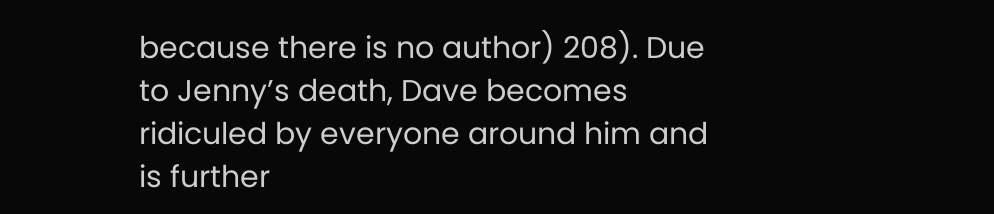because there is no author) 208). Due to Jenny’s death, Dave becomes ridiculed by everyone around him and is further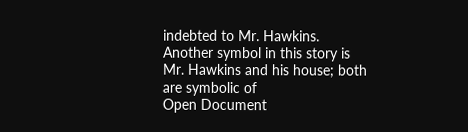indebted to Mr. Hawkins. Another symbol in this story is Mr. Hawkins and his house; both are symbolic of
Open Document